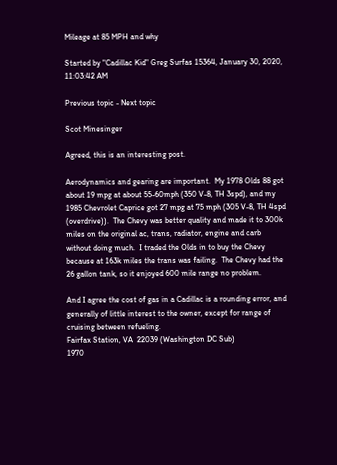Mileage at 85 MPH and why

Started by "Cadillac Kid" Greg Surfas 15364, January 30, 2020, 11:03:42 AM

Previous topic - Next topic

Scot Minesinger

Agreed, this is an interesting post.

Aerodynamics and gearing are important.  My 1978 Olds 88 got about 19 mpg at about 55-60mph (350 V-8, TH 3spd), and my 1985 Chevrolet Caprice got 27 mpg at 75 mph (305 V-8, TH 4spd (overdrive)).  The Chevy was better quality and made it to 300k miles on the original ac, trans, radiator, engine and carb without doing much.  I traded the Olds in to buy the Chevy because at 163k miles the trans was failing.  The Chevy had the 26 gallon tank, so it enjoyed 600 mile range no problem.

And I agree the cost of gas in a Cadillac is a rounding error, and generally of little interest to the owner, except for range of cruising between refueling.
Fairfax Station, VA  22039 (Washington DC Sub)
1970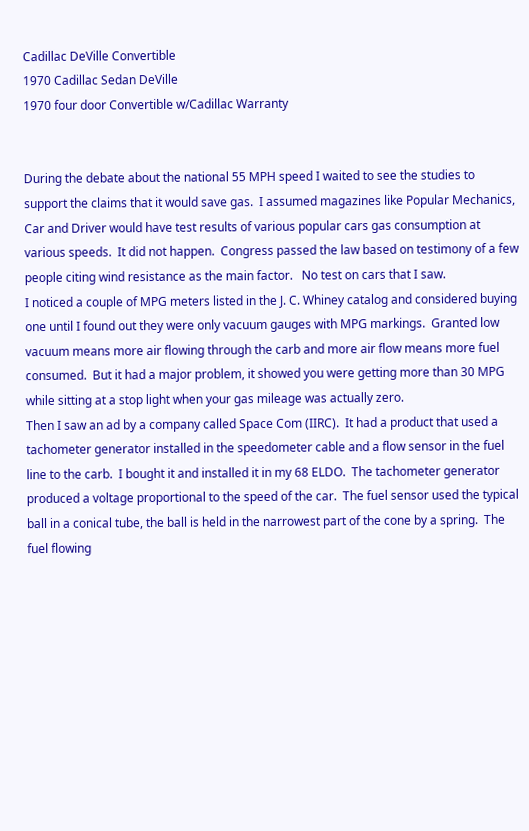Cadillac DeVille Convertible
1970 Cadillac Sedan DeVille
1970 four door Convertible w/Cadillac Warranty


During the debate about the national 55 MPH speed I waited to see the studies to support the claims that it would save gas.  I assumed magazines like Popular Mechanics, Car and Driver would have test results of various popular cars gas consumption at various speeds.  It did not happen.  Congress passed the law based on testimony of a few people citing wind resistance as the main factor.   No test on cars that I saw.
I noticed a couple of MPG meters listed in the J. C. Whiney catalog and considered buying one until I found out they were only vacuum gauges with MPG markings.  Granted low vacuum means more air flowing through the carb and more air flow means more fuel consumed.  But it had a major problem, it showed you were getting more than 30 MPG while sitting at a stop light when your gas mileage was actually zero.
Then I saw an ad by a company called Space Com (IIRC).  It had a product that used a tachometer generator installed in the speedometer cable and a flow sensor in the fuel line to the carb.  I bought it and installed it in my 68 ELDO.  The tachometer generator produced a voltage proportional to the speed of the car.  The fuel sensor used the typical ball in a conical tube, the ball is held in the narrowest part of the cone by a spring.  The fuel flowing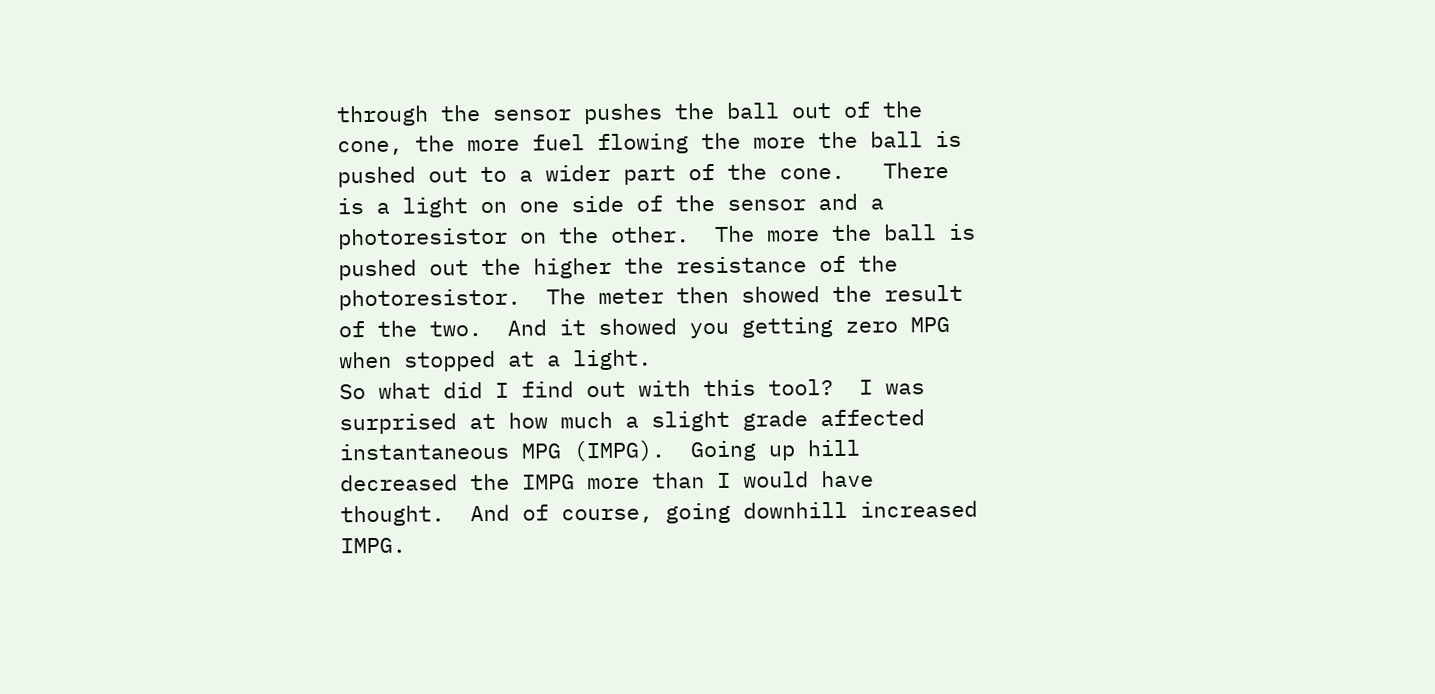through the sensor pushes the ball out of the cone, the more fuel flowing the more the ball is pushed out to a wider part of the cone.   There is a light on one side of the sensor and a photoresistor on the other.  The more the ball is pushed out the higher the resistance of the photoresistor.  The meter then showed the result of the two.  And it showed you getting zero MPG when stopped at a light.
So what did I find out with this tool?  I was surprised at how much a slight grade affected instantaneous MPG (IMPG).  Going up hill decreased the IMPG more than I would have thought.  And of course, going downhill increased IMPG.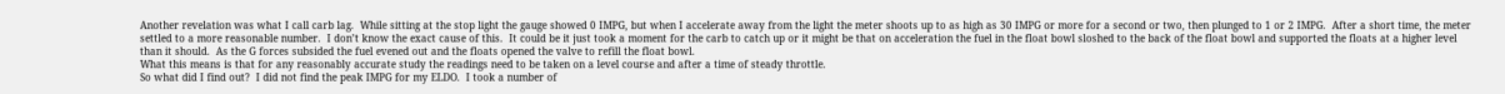Another revelation was what I call carb lag.  While sitting at the stop light the gauge showed 0 IMPG, but when I accelerate away from the light the meter shoots up to as high as 30 IMPG or more for a second or two, then plunged to 1 or 2 IMPG.  After a short time, the meter settled to a more reasonable number.  I don’t know the exact cause of this.  It could be it just took a moment for the carb to catch up or it might be that on acceleration the fuel in the float bowl sloshed to the back of the float bowl and supported the floats at a higher level than it should.  As the G forces subsided the fuel evened out and the floats opened the valve to refill the float bowl.
What this means is that for any reasonably accurate study the readings need to be taken on a level course and after a time of steady throttle.
So what did I find out?  I did not find the peak IMPG for my ELDO.  I took a number of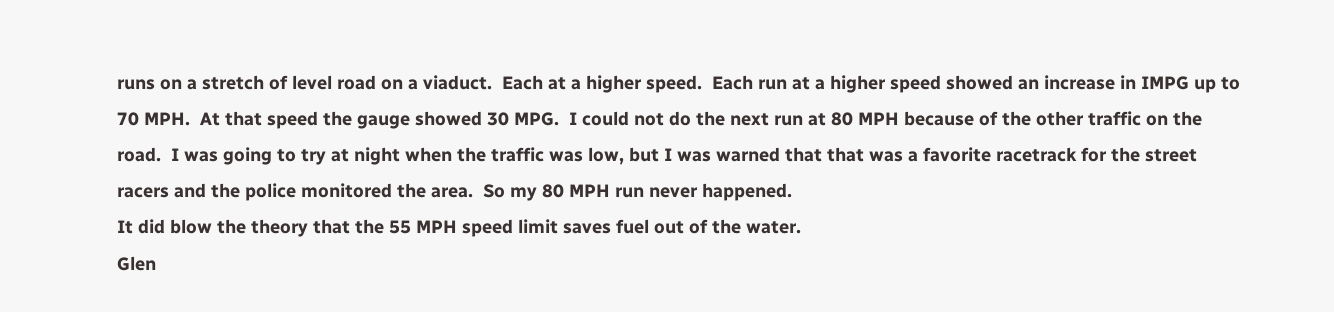runs on a stretch of level road on a viaduct.  Each at a higher speed.  Each run at a higher speed showed an increase in IMPG up to 70 MPH.  At that speed the gauge showed 30 MPG.  I could not do the next run at 80 MPH because of the other traffic on the road.  I was going to try at night when the traffic was low, but I was warned that that was a favorite racetrack for the street racers and the police monitored the area.  So my 80 MPH run never happened.
It did blow the theory that the 55 MPH speed limit saves fuel out of the water.
Glen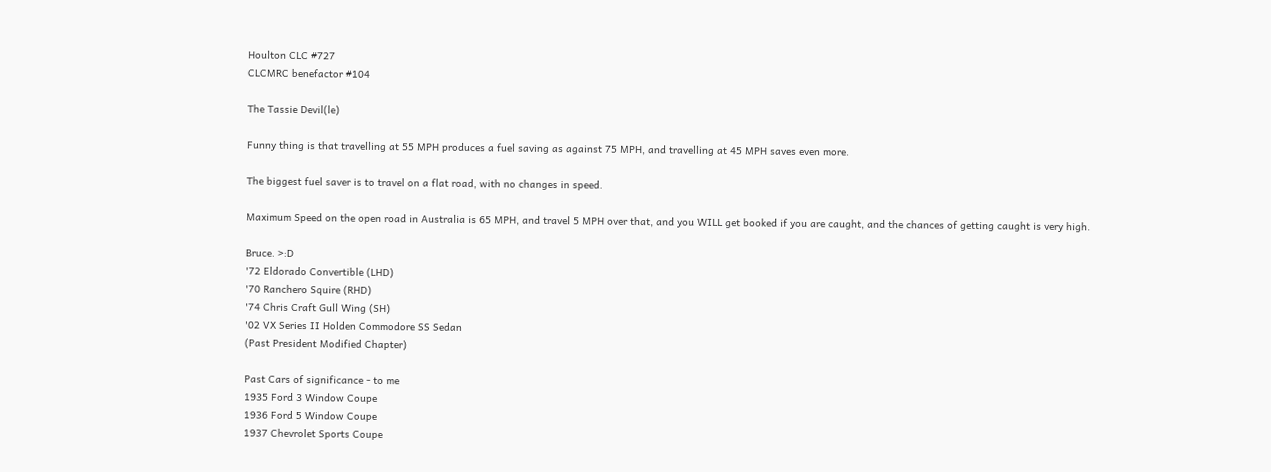Houlton CLC #727
CLCMRC benefactor #104

The Tassie Devil(le)

Funny thing is that travelling at 55 MPH produces a fuel saving as against 75 MPH, and travelling at 45 MPH saves even more.

The biggest fuel saver is to travel on a flat road, with no changes in speed.

Maximum Speed on the open road in Australia is 65 MPH, and travel 5 MPH over that, and you WILL get booked if you are caught, and the chances of getting caught is very high.

Bruce. >:D
'72 Eldorado Convertible (LHD)
'70 Ranchero Squire (RHD)
'74 Chris Craft Gull Wing (SH)
'02 VX Series II Holden Commodore SS Sedan
(Past President Modified Chapter)

Past Cars of significance - to me
1935 Ford 3 Window Coupe
1936 Ford 5 Window Coupe
1937 Chevrolet Sports Coupe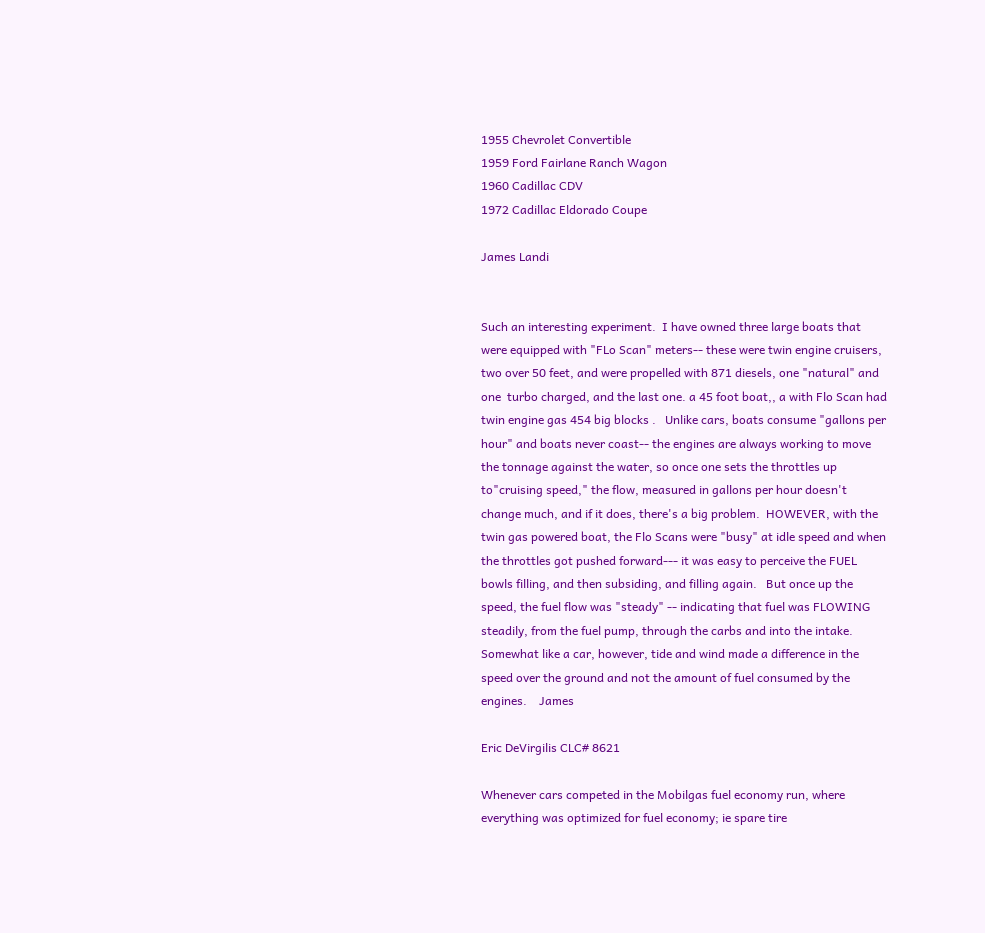1955 Chevrolet Convertible
1959 Ford Fairlane Ranch Wagon
1960 Cadillac CDV
1972 Cadillac Eldorado Coupe

James Landi


Such an interesting experiment.  I have owned three large boats that were equipped with "FLo Scan" meters-- these were twin engine cruisers, two over 50 feet, and were propelled with 871 diesels, one "natural" and one  turbo charged, and the last one. a 45 foot boat,, a with Flo Scan had  twin engine gas 454 big blocks .   Unlike cars, boats consume "gallons per hour" and boats never coast-- the engines are always working to move the tonnage against the water, so once one sets the throttles up to"cruising speed," the flow, measured in gallons per hour doesn't change much, and if it does, there's a big problem.  HOWEVER, with the twin gas powered boat, the Flo Scans were "busy" at idle speed and when the throttles got pushed forward--- it was easy to perceive the FUEL bowls filling, and then subsiding, and filling again.   But once up the speed, the fuel flow was "steady" -- indicating that fuel was FLOWING steadily, from the fuel pump, through the carbs and into the intake. Somewhat like a car, however, tide and wind made a difference in the speed over the ground and not the amount of fuel consumed by the engines.    James

Eric DeVirgilis CLC# 8621

Whenever cars competed in the Mobilgas fuel economy run, where everything was optimized for fuel economy; ie spare tire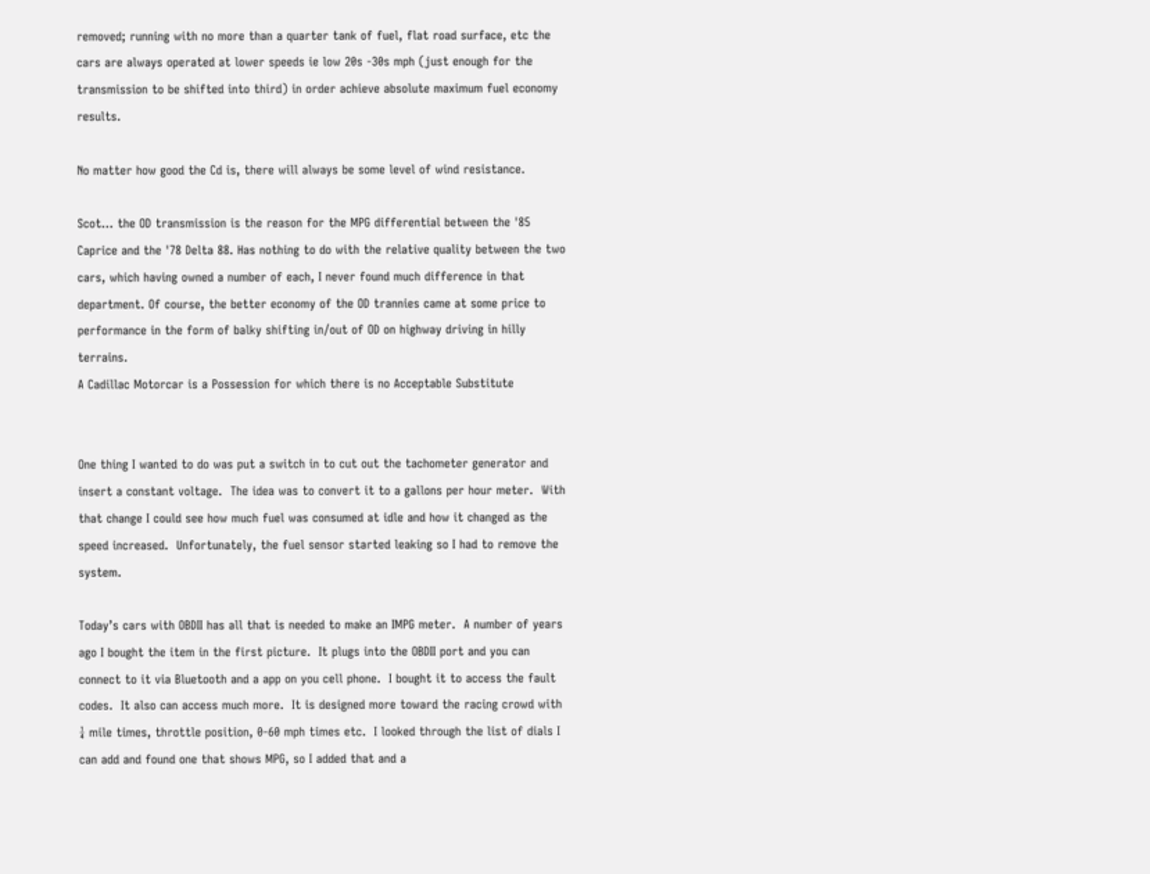removed; running with no more than a quarter tank of fuel, flat road surface, etc the cars are always operated at lower speeds ie low 20s -30s mph (just enough for the transmission to be shifted into third) in order achieve absolute maximum fuel economy results.

No matter how good the Cd is, there will always be some level of wind resistance.

Scot... the OD transmission is the reason for the MPG differential between the '85 Caprice and the '78 Delta 88. Has nothing to do with the relative quality between the two cars, which having owned a number of each, I never found much difference in that department. Of course, the better economy of the OD trannies came at some price to performance in the form of balky shifting in/out of OD on highway driving in hilly terrains.
A Cadillac Motorcar is a Possession for which there is no Acceptable Substitute


One thing I wanted to do was put a switch in to cut out the tachometer generator and insert a constant voltage.  The idea was to convert it to a gallons per hour meter.  With that change I could see how much fuel was consumed at idle and how it changed as the speed increased.  Unfortunately, the fuel sensor started leaking so I had to remove the system.

Today’s cars with OBDII has all that is needed to make an IMPG meter.  A number of years ago I bought the item in the first picture.  It plugs into the OBDII port and you can connect to it via Bluetooth and a app on you cell phone.  I bought it to access the fault codes.  It also can access much more.  It is designed more toward the racing crowd with ¼ mile times, throttle position, 0-60 mph times etc.  I looked through the list of dials I can add and found one that shows MPG, so I added that and a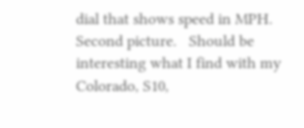dial that shows speed in MPH.  Second picture.   Should be interesting what I find with my Colorado, S10,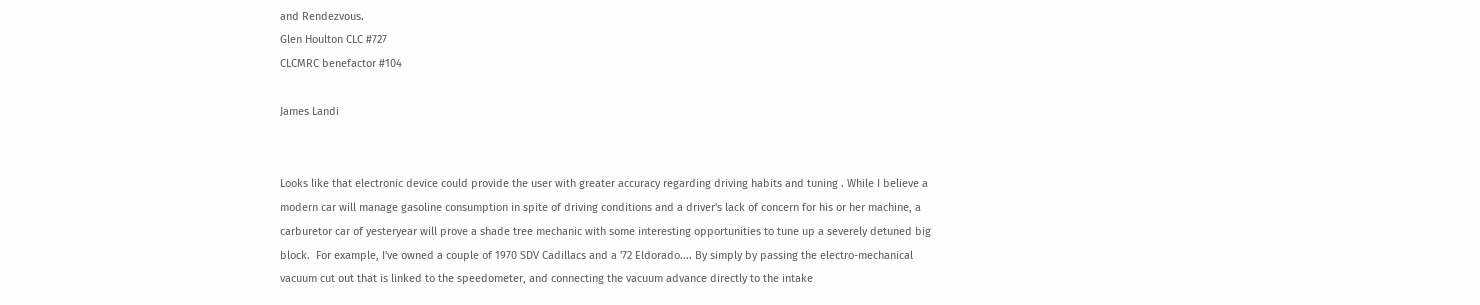and Rendezvous.
Glen Houlton CLC #727
CLCMRC benefactor #104

James Landi


Looks like that electronic device could provide the user with greater accuracy regarding driving habits and tuning . While I believe a modern car will manage gasoline consumption in spite of driving conditions and a driver's lack of concern for his or her machine, a carburetor car of yesteryear will prove a shade tree mechanic with some interesting opportunities to tune up a severely detuned big block.  For example, I've owned a couple of 1970 SDV Cadillacs and a '72 Eldorado.... By simply by passing the electro-mechanical vacuum cut out that is linked to the speedometer, and connecting the vacuum advance directly to the intake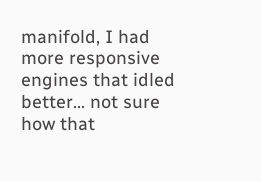manifold, I had more responsive engines that idled better... not sure how that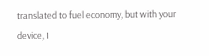translated to fuel economy, but with your device, I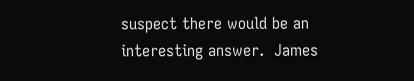suspect there would be an interesting answer.  James